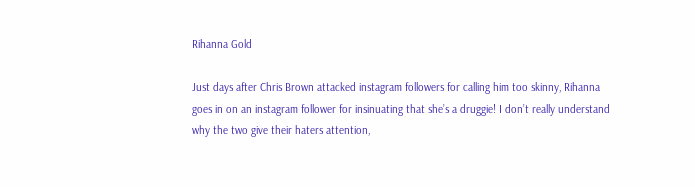Rihanna Gold

Just days after Chris Brown attacked instagram followers for calling him too skinny, Rihanna goes in on an instagram follower for insinuating that she’s a druggie! I don’t really understand why the two give their haters attention,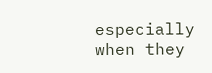especially when they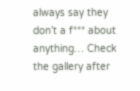always say they don’t a f*** about anything… Check the gallery after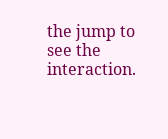the jump to see the interaction.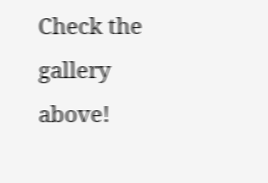Check the gallery above!